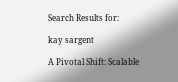Search Results for:

kay sargent

A Pivotal Shift: Scalable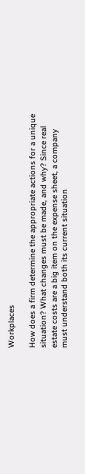Workplaces

How does a firm determine the appropriate actions for a unique situation? What changes must be made, and why? Since real estate costs are a big item on the expense sheet, a company must understand both its current situation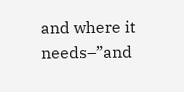and where it needs–”and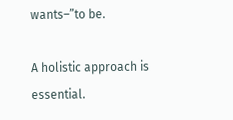wants–”to be.

A holistic approach is essential.